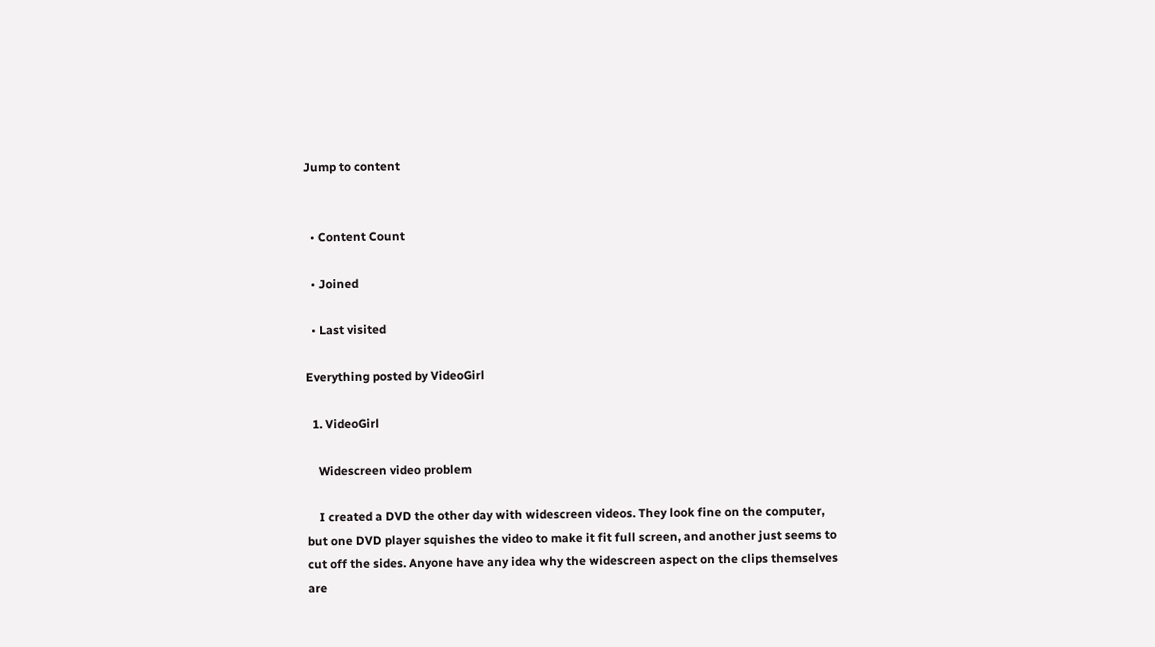Jump to content


  • Content Count

  • Joined

  • Last visited

Everything posted by VideoGirl

  1. VideoGirl

    Widescreen video problem

    I created a DVD the other day with widescreen videos. They look fine on the computer, but one DVD player squishes the video to make it fit full screen, and another just seems to cut off the sides. Anyone have any idea why the widescreen aspect on the clips themselves are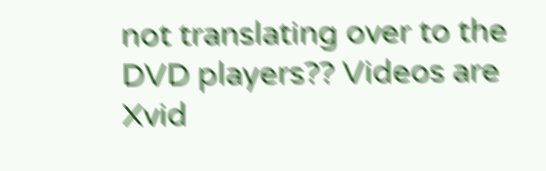not translating over to the DVD players?? Videos are Xvid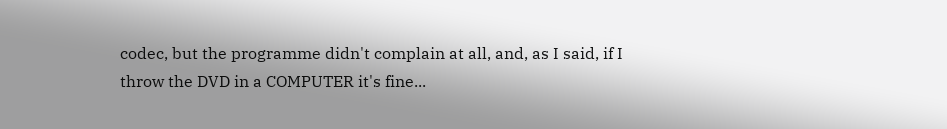codec, but the programme didn't complain at all, and, as I said, if I throw the DVD in a COMPUTER it's fine...